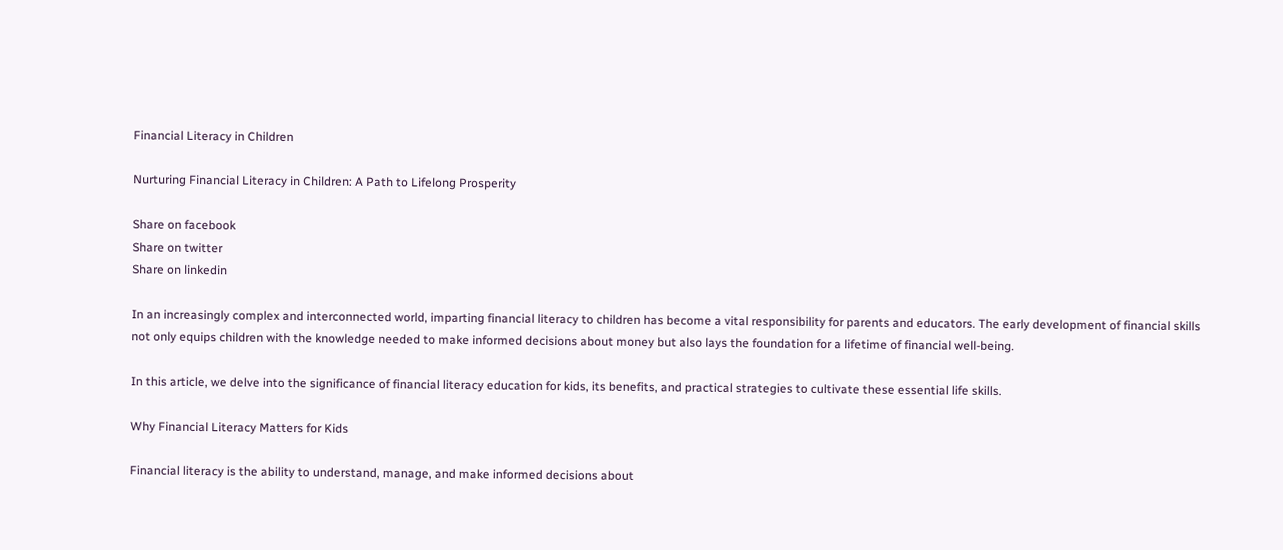Financial Literacy in Children

Nurturing Financial Literacy in Children: A Path to Lifelong Prosperity

Share on facebook
Share on twitter
Share on linkedin

In an increasingly complex and interconnected world, imparting financial literacy to children has become a vital responsibility for parents and educators. The early development of financial skills not only equips children with the knowledge needed to make informed decisions about money but also lays the foundation for a lifetime of financial well-being.

In this article, we delve into the significance of financial literacy education for kids, its benefits, and practical strategies to cultivate these essential life skills.

Why Financial Literacy Matters for Kids

Financial literacy is the ability to understand, manage, and make informed decisions about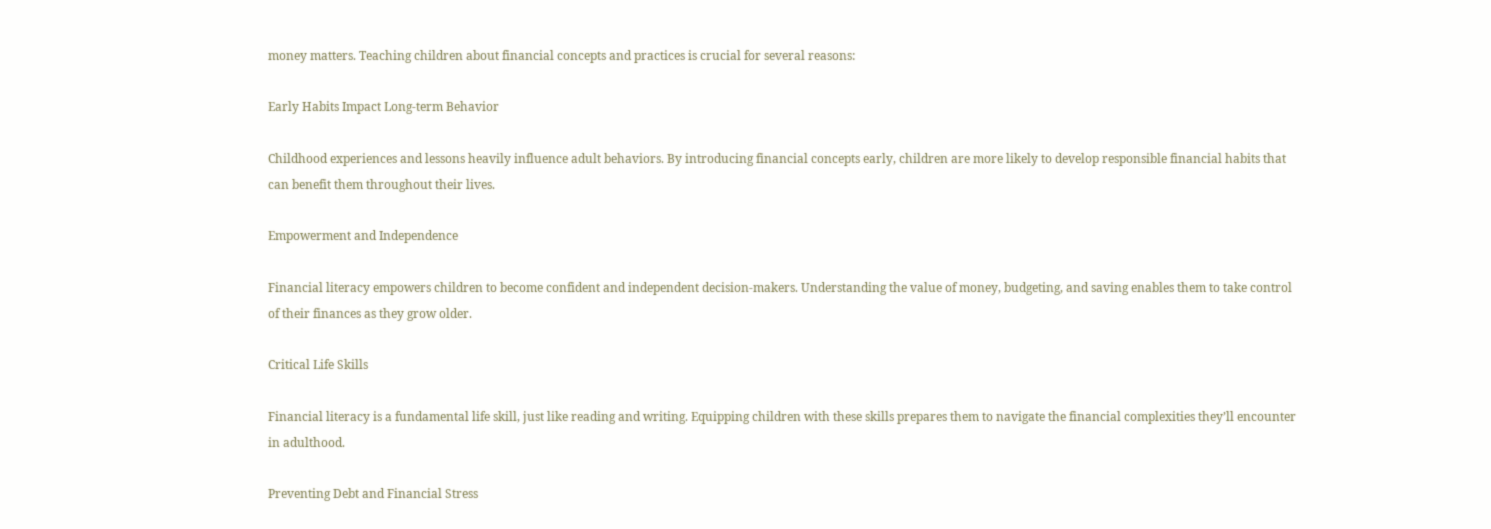money matters. Teaching children about financial concepts and practices is crucial for several reasons:

Early Habits Impact Long-term Behavior

Childhood experiences and lessons heavily influence adult behaviors. By introducing financial concepts early, children are more likely to develop responsible financial habits that can benefit them throughout their lives.

Empowerment and Independence

Financial literacy empowers children to become confident and independent decision-makers. Understanding the value of money, budgeting, and saving enables them to take control of their finances as they grow older.

Critical Life Skills

Financial literacy is a fundamental life skill, just like reading and writing. Equipping children with these skills prepares them to navigate the financial complexities they’ll encounter in adulthood.

Preventing Debt and Financial Stress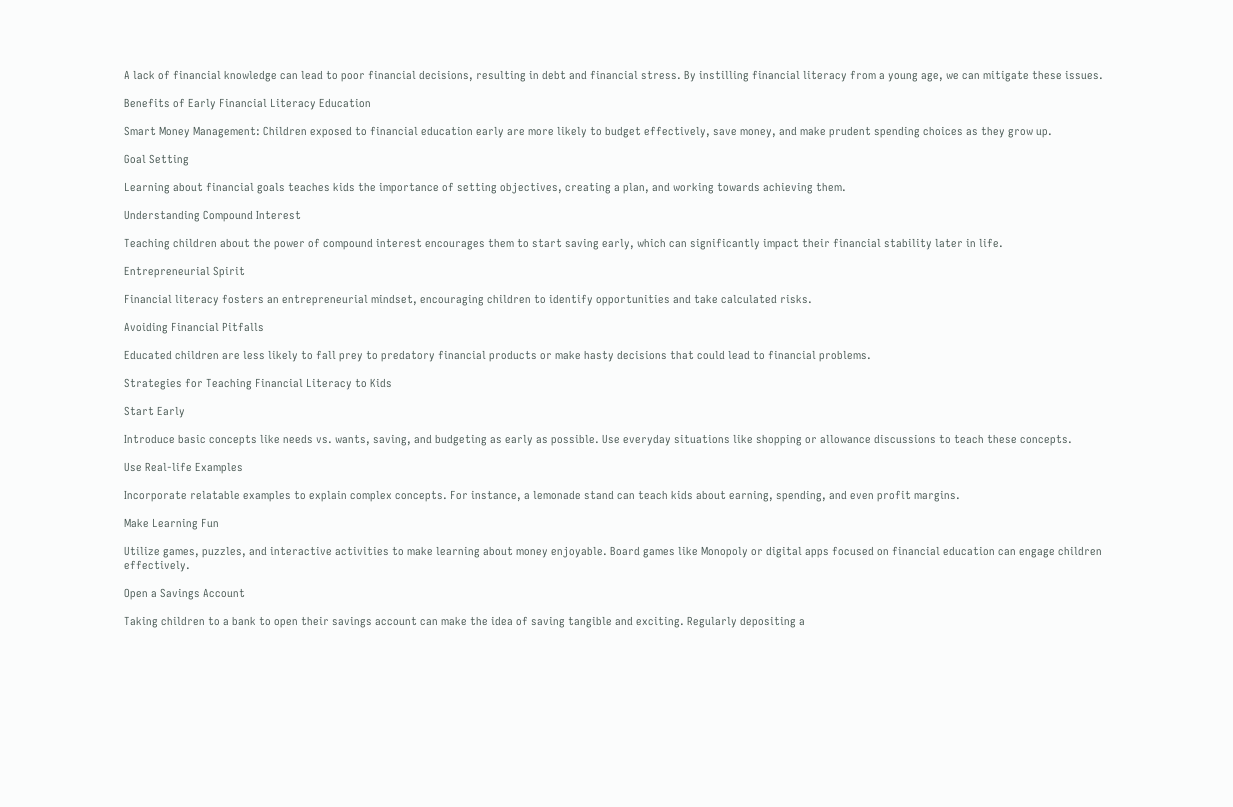A lack of financial knowledge can lead to poor financial decisions, resulting in debt and financial stress. By instilling financial literacy from a young age, we can mitigate these issues.

Benefits of Early Financial Literacy Education

Smart Money Management: Children exposed to financial education early are more likely to budget effectively, save money, and make prudent spending choices as they grow up.

Goal Setting

Learning about financial goals teaches kids the importance of setting objectives, creating a plan, and working towards achieving them.

Understanding Compound Interest

Teaching children about the power of compound interest encourages them to start saving early, which can significantly impact their financial stability later in life.

Entrepreneurial Spirit

Financial literacy fosters an entrepreneurial mindset, encouraging children to identify opportunities and take calculated risks.

Avoiding Financial Pitfalls

Educated children are less likely to fall prey to predatory financial products or make hasty decisions that could lead to financial problems.

Strategies for Teaching Financial Literacy to Kids

Start Early

Introduce basic concepts like needs vs. wants, saving, and budgeting as early as possible. Use everyday situations like shopping or allowance discussions to teach these concepts.

Use Real-life Examples

Incorporate relatable examples to explain complex concepts. For instance, a lemonade stand can teach kids about earning, spending, and even profit margins.

Make Learning Fun

Utilize games, puzzles, and interactive activities to make learning about money enjoyable. Board games like Monopoly or digital apps focused on financial education can engage children effectively.

Open a Savings Account

Taking children to a bank to open their savings account can make the idea of saving tangible and exciting. Regularly depositing a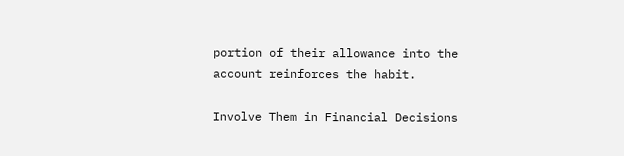portion of their allowance into the account reinforces the habit.

Involve Them in Financial Decisions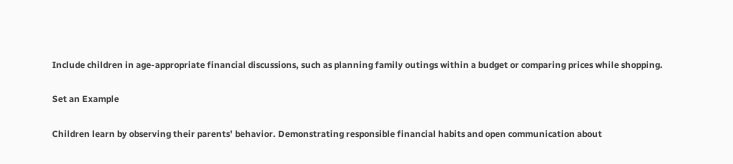Include children in age-appropriate financial discussions, such as planning family outings within a budget or comparing prices while shopping.

Set an Example

Children learn by observing their parents’ behavior. Demonstrating responsible financial habits and open communication about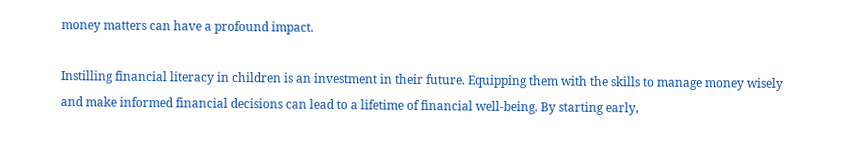money matters can have a profound impact.

Instilling financial literacy in children is an investment in their future. Equipping them with the skills to manage money wisely and make informed financial decisions can lead to a lifetime of financial well-being. By starting early,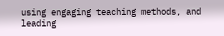using engaging teaching methods, and leading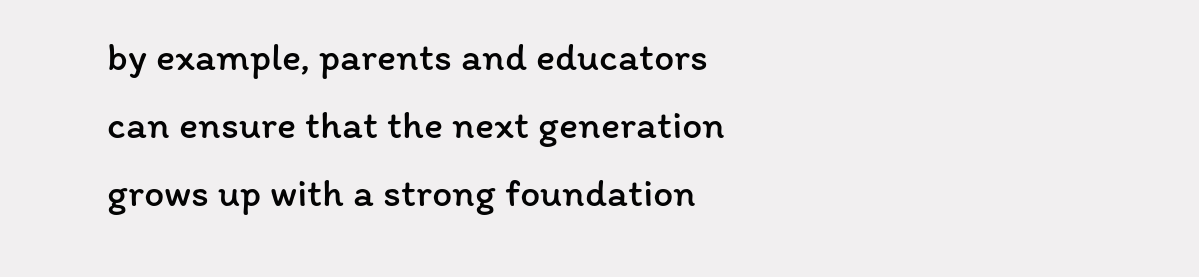by example, parents and educators can ensure that the next generation grows up with a strong foundation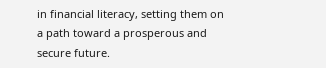in financial literacy, setting them on a path toward a prosperous and secure future.